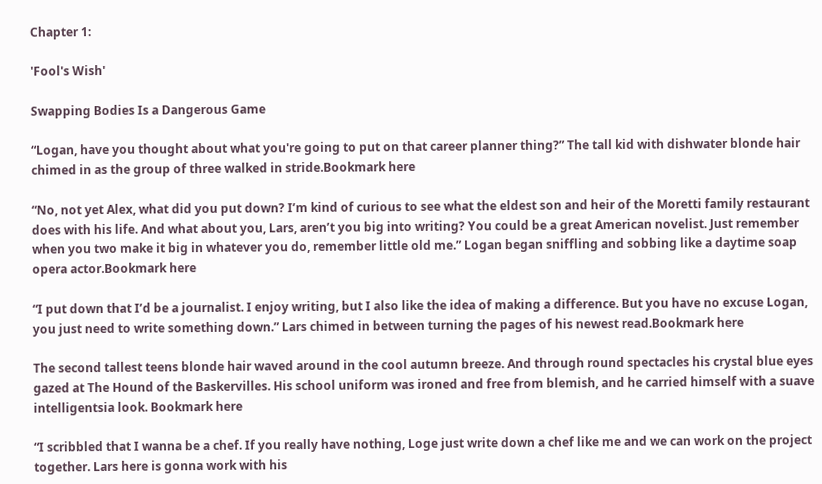Chapter 1:

'Fool's Wish'

Swapping Bodies Is a Dangerous Game

“Logan, have you thought about what you're going to put on that career planner thing?” The tall kid with dishwater blonde hair chimed in as the group of three walked in stride.Bookmark here

“No, not yet Alex, what did you put down? I’m kind of curious to see what the eldest son and heir of the Moretti family restaurant does with his life. And what about you, Lars, aren’t you big into writing? You could be a great American novelist. Just remember when you two make it big in whatever you do, remember little old me.” Logan began sniffling and sobbing like a daytime soap opera actor.Bookmark here

“I put down that I’d be a journalist. I enjoy writing, but I also like the idea of making a difference. But you have no excuse Logan, you just need to write something down.” Lars chimed in between turning the pages of his newest read.Bookmark here

The second tallest teens blonde hair waved around in the cool autumn breeze. And through round spectacles his crystal blue eyes gazed at The Hound of the Baskervilles. His school uniform was ironed and free from blemish, and he carried himself with a suave intelligentsia look. Bookmark here

“I scribbled that I wanna be a chef. If you really have nothing, Loge just write down a chef like me and we can work on the project together. Lars here is gonna work with his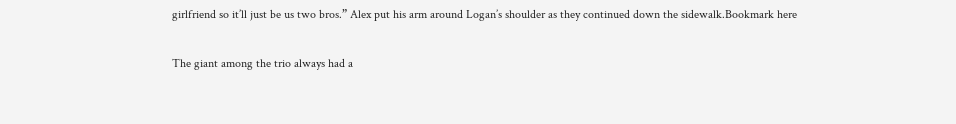girlfriend so it’ll just be us two bros.” Alex put his arm around Logan’s shoulder as they continued down the sidewalk.Bookmark here

The giant among the trio always had a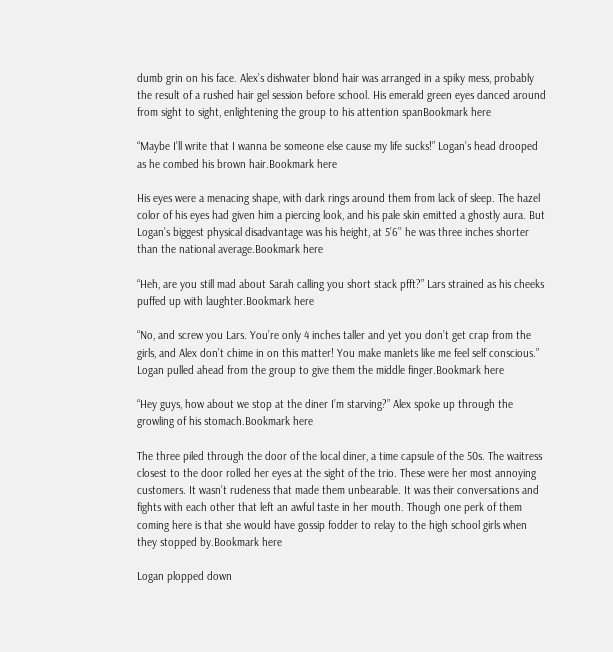dumb grin on his face. Alex’s dishwater blond hair was arranged in a spiky mess, probably the result of a rushed hair gel session before school. His emerald green eyes danced around from sight to sight, enlightening the group to his attention spanBookmark here

“Maybe I’ll write that I wanna be someone else cause my life sucks!” Logan’s head drooped as he combed his brown hair.Bookmark here

His eyes were a menacing shape, with dark rings around them from lack of sleep. The hazel color of his eyes had given him a piercing look, and his pale skin emitted a ghostly aura. But Logan’s biggest physical disadvantage was his height, at 5’6’’ he was three inches shorter than the national average.Bookmark here

“Heh, are you still mad about Sarah calling you short stack pfft?” Lars strained as his cheeks puffed up with laughter.Bookmark here

“No, and screw you Lars. You’re only 4 inches taller and yet you don’t get crap from the girls, and Alex don’t chime in on this matter! You make manlets like me feel self conscious.” Logan pulled ahead from the group to give them the middle finger.Bookmark here

“Hey guys, how about we stop at the diner I’m starving?” Alex spoke up through the growling of his stomach.Bookmark here

The three piled through the door of the local diner, a time capsule of the 50s. The waitress closest to the door rolled her eyes at the sight of the trio. These were her most annoying customers. It wasn’t rudeness that made them unbearable. It was their conversations and fights with each other that left an awful taste in her mouth. Though one perk of them coming here is that she would have gossip fodder to relay to the high school girls when they stopped by.Bookmark here

Logan plopped down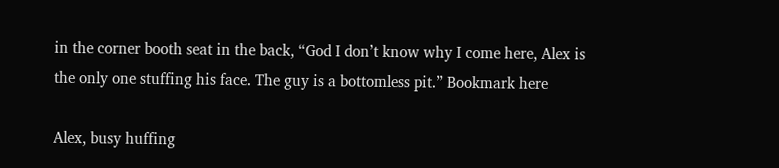in the corner booth seat in the back, “God I don’t know why I come here, Alex is the only one stuffing his face. The guy is a bottomless pit.” Bookmark here

Alex, busy huffing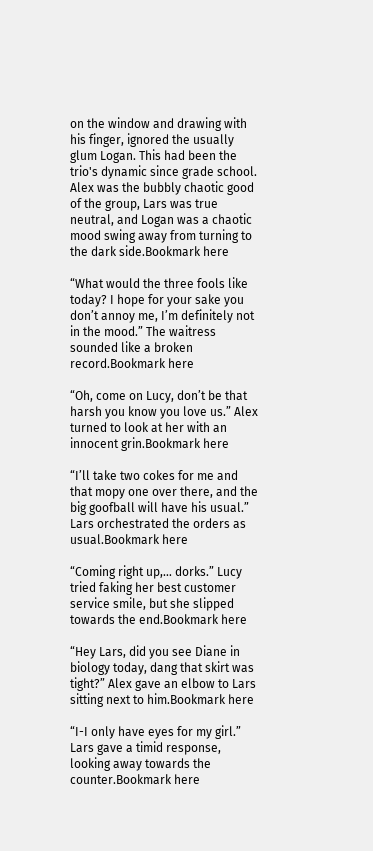on the window and drawing with his finger, ignored the usually glum Logan. This had been the trio's dynamic since grade school. Alex was the bubbly chaotic good of the group, Lars was true neutral, and Logan was a chaotic mood swing away from turning to the dark side.Bookmark here

“What would the three fools like today? I hope for your sake you don’t annoy me, I’m definitely not in the mood.” The waitress sounded like a broken record.Bookmark here

“Oh, come on Lucy, don’t be that harsh you know you love us.” Alex turned to look at her with an innocent grin.Bookmark here

“I’ll take two cokes for me and that mopy one over there, and the big goofball will have his usual.” Lars orchestrated the orders as usual.Bookmark here

“Coming right up,… dorks.” Lucy tried faking her best customer service smile, but she slipped towards the end.Bookmark here

“Hey Lars, did you see Diane in biology today, dang that skirt was tight?” Alex gave an elbow to Lars sitting next to him.Bookmark here

“I-I only have eyes for my girl.” Lars gave a timid response, looking away towards the counter.Bookmark here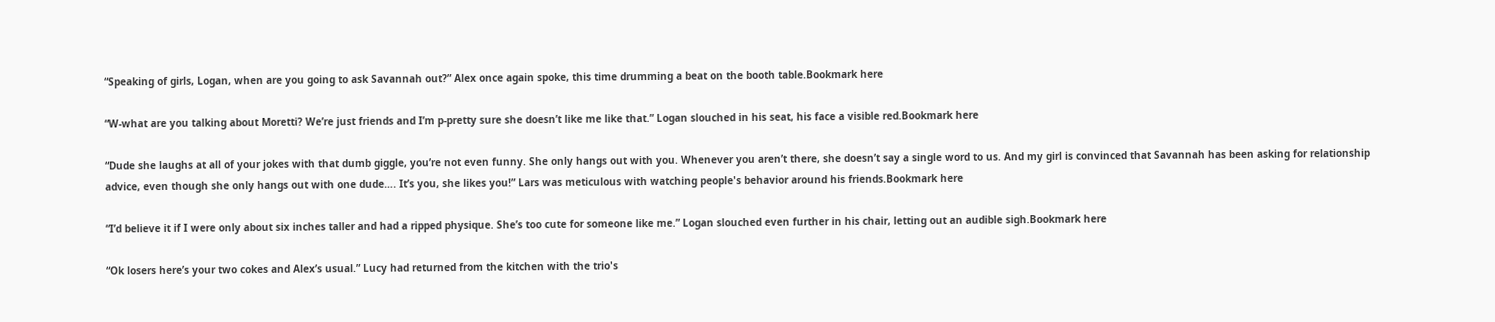“Speaking of girls, Logan, when are you going to ask Savannah out?” Alex once again spoke, this time drumming a beat on the booth table.Bookmark here

“W-what are you talking about Moretti? We’re just friends and I’m p-pretty sure she doesn’t like me like that.” Logan slouched in his seat, his face a visible red.Bookmark here

“Dude she laughs at all of your jokes with that dumb giggle, you’re not even funny. She only hangs out with you. Whenever you aren’t there, she doesn’t say a single word to us. And my girl is convinced that Savannah has been asking for relationship advice, even though she only hangs out with one dude…. It’s you, she likes you!” Lars was meticulous with watching people's behavior around his friends.Bookmark here

“I’d believe it if I were only about six inches taller and had a ripped physique. She’s too cute for someone like me.” Logan slouched even further in his chair, letting out an audible sigh.Bookmark here

“Ok losers here’s your two cokes and Alex’s usual.” Lucy had returned from the kitchen with the trio's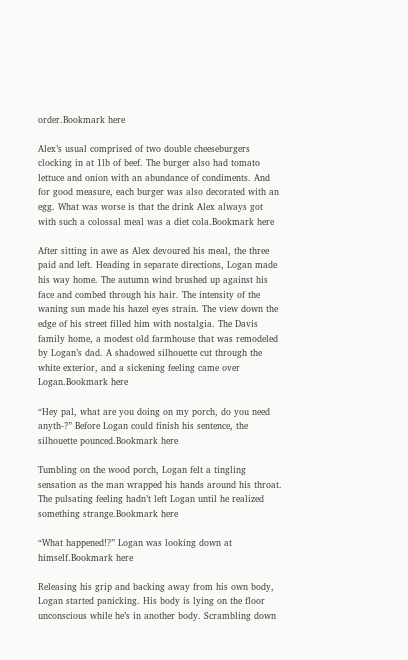order.Bookmark here

Alex’s usual comprised of two double cheeseburgers clocking in at 1lb of beef. The burger also had tomato lettuce and onion with an abundance of condiments. And for good measure, each burger was also decorated with an egg. What was worse is that the drink Alex always got with such a colossal meal was a diet cola.Bookmark here

After sitting in awe as Alex devoured his meal, the three paid and left. Heading in separate directions, Logan made his way home. The autumn wind brushed up against his face and combed through his hair. The intensity of the waning sun made his hazel eyes strain. The view down the edge of his street filled him with nostalgia. The Davis family home, a modest old farmhouse that was remodeled by Logan’s dad. A shadowed silhouette cut through the white exterior, and a sickening feeling came over Logan.Bookmark here

“Hey pal, what are you doing on my porch, do you need anyth-?” Before Logan could finish his sentence, the silhouette pounced.Bookmark here

Tumbling on the wood porch, Logan felt a tingling sensation as the man wrapped his hands around his throat. The pulsating feeling hadn’t left Logan until he realized something strange.Bookmark here

“What happened!?” Logan was looking down at himself.Bookmark here

Releasing his grip and backing away from his own body, Logan started panicking. His body is lying on the floor unconscious while he’s in another body. Scrambling down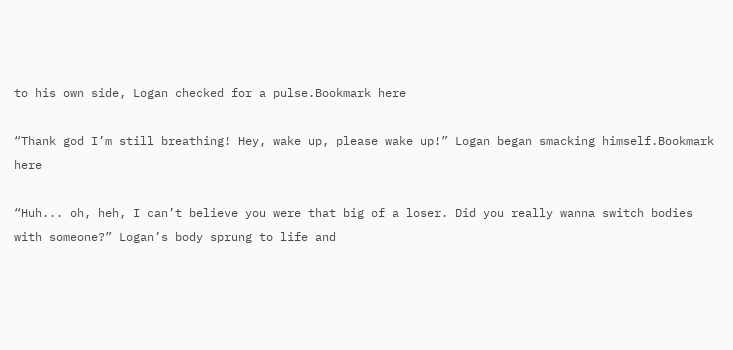to his own side, Logan checked for a pulse.Bookmark here

“Thank god I’m still breathing! Hey, wake up, please wake up!” Logan began smacking himself.Bookmark here

“Huh... oh, heh, I can’t believe you were that big of a loser. Did you really wanna switch bodies with someone?” Logan’s body sprung to life and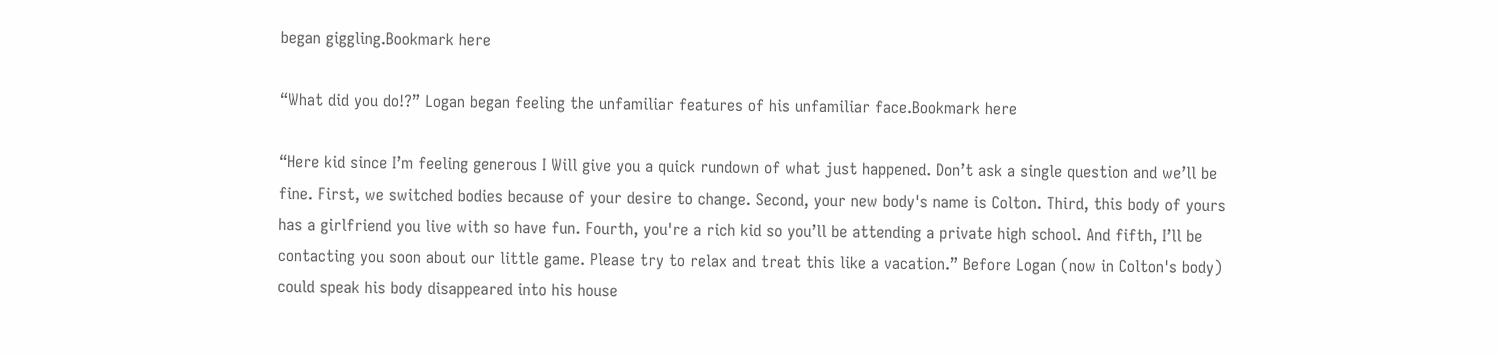began giggling.Bookmark here

“What did you do!?” Logan began feeling the unfamiliar features of his unfamiliar face.Bookmark here

“Here kid since I’m feeling generous I Will give you a quick rundown of what just happened. Don’t ask a single question and we’ll be fine. First, we switched bodies because of your desire to change. Second, your new body's name is Colton. Third, this body of yours has a girlfriend you live with so have fun. Fourth, you're a rich kid so you’ll be attending a private high school. And fifth, I’ll be contacting you soon about our little game. Please try to relax and treat this like a vacation.” Before Logan (now in Colton's body) could speak his body disappeared into his house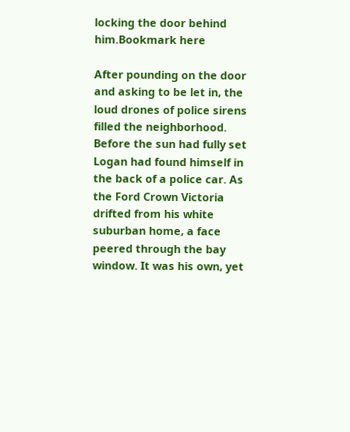locking the door behind him.Bookmark here

After pounding on the door and asking to be let in, the loud drones of police sirens filled the neighborhood. Before the sun had fully set Logan had found himself in the back of a police car. As the Ford Crown Victoria drifted from his white suburban home, a face peered through the bay window. It was his own, yet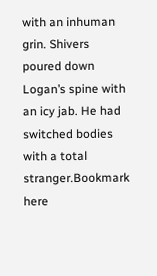with an inhuman grin. Shivers poured down Logan’s spine with an icy jab. He had switched bodies with a total stranger.Bookmark here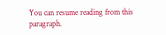You can resume reading from this paragraph.